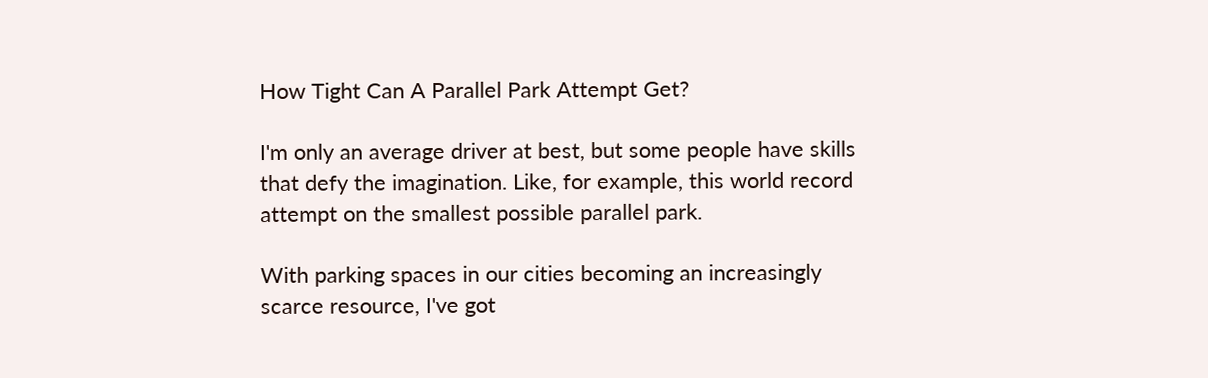How Tight Can A Parallel Park Attempt Get?

I'm only an average driver at best, but some people have skills that defy the imagination. Like, for example, this world record attempt on the smallest possible parallel park.

With parking spaces in our cities becoming an increasingly scarce resource, I've got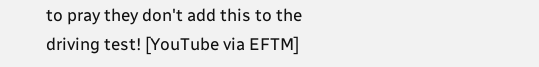to pray they don't add this to the driving test! [YouTube via EFTM]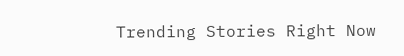Trending Stories Right Now